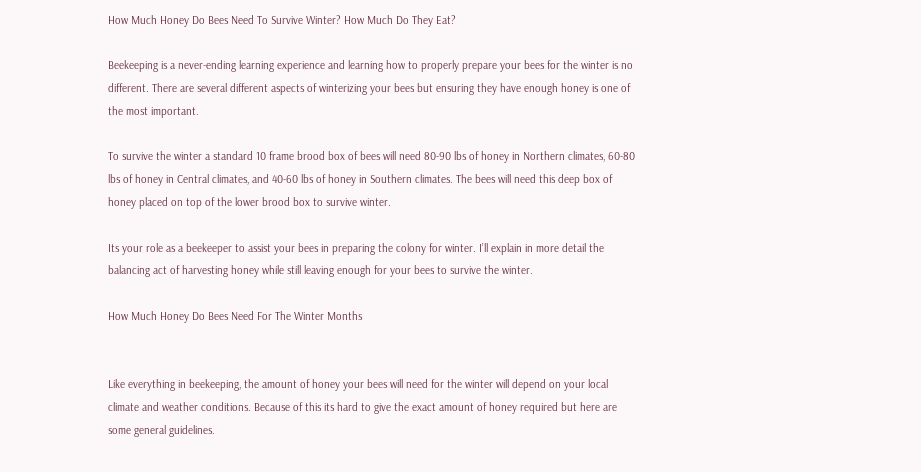How Much Honey Do Bees Need To Survive Winter? How Much Do They Eat?

Beekeeping is a never-ending learning experience and learning how to properly prepare your bees for the winter is no different. There are several different aspects of winterizing your bees but ensuring they have enough honey is one of the most important.

To survive the winter a standard 10 frame brood box of bees will need 80-90 lbs of honey in Northern climates, 60-80 lbs of honey in Central climates, and 40-60 lbs of honey in Southern climates. The bees will need this deep box of honey placed on top of the lower brood box to survive winter.

Its your role as a beekeeper to assist your bees in preparing the colony for winter. I’ll explain in more detail the balancing act of harvesting honey while still leaving enough for your bees to survive the winter.

How Much Honey Do Bees Need For The Winter Months


Like everything in beekeeping, the amount of honey your bees will need for the winter will depend on your local climate and weather conditions. Because of this its hard to give the exact amount of honey required but here are some general guidelines.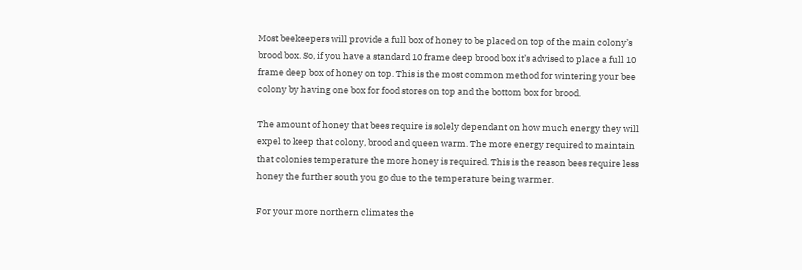Most beekeepers will provide a full box of honey to be placed on top of the main colony’s brood box. So, if you have a standard 10 frame deep brood box it’s advised to place a full 10 frame deep box of honey on top. This is the most common method for wintering your bee colony by having one box for food stores on top and the bottom box for brood.

The amount of honey that bees require is solely dependant on how much energy they will expel to keep that colony, brood and queen warm. The more energy required to maintain that colonies temperature the more honey is required. This is the reason bees require less honey the further south you go due to the temperature being warmer.

For your more northern climates the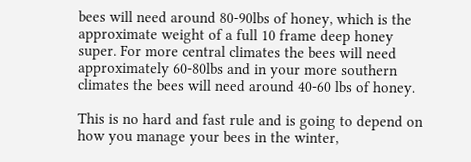bees will need around 80-90lbs of honey, which is the approximate weight of a full 10 frame deep honey super. For more central climates the bees will need approximately 60-80lbs and in your more southern climates the bees will need around 40-60 lbs of honey.

This is no hard and fast rule and is going to depend on how you manage your bees in the winter,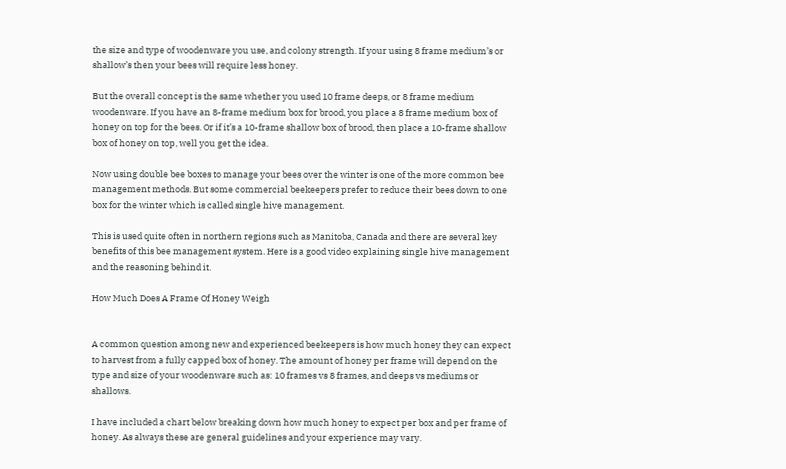the size and type of woodenware you use, and colony strength. If your using 8 frame medium’s or shallow’s then your bees will require less honey.

But the overall concept is the same whether you used 10 frame deeps, or 8 frame medium woodenware. If you have an 8-frame medium box for brood, you place a 8 frame medium box of honey on top for the bees. Or if it’s a 10-frame shallow box of brood, then place a 10-frame shallow box of honey on top, well you get the idea.

Now using double bee boxes to manage your bees over the winter is one of the more common bee management methods. But some commercial beekeepers prefer to reduce their bees down to one box for the winter which is called single hive management.

This is used quite often in northern regions such as Manitoba, Canada and there are several key benefits of this bee management system. Here is a good video explaining single hive management and the reasoning behind it.

How Much Does A Frame Of Honey Weigh


A common question among new and experienced beekeepers is how much honey they can expect to harvest from a fully capped box of honey. The amount of honey per frame will depend on the type and size of your woodenware such as: 10 frames vs 8 frames, and deeps vs mediums or shallows.

I have included a chart below breaking down how much honey to expect per box and per frame of honey. As always these are general guidelines and your experience may vary.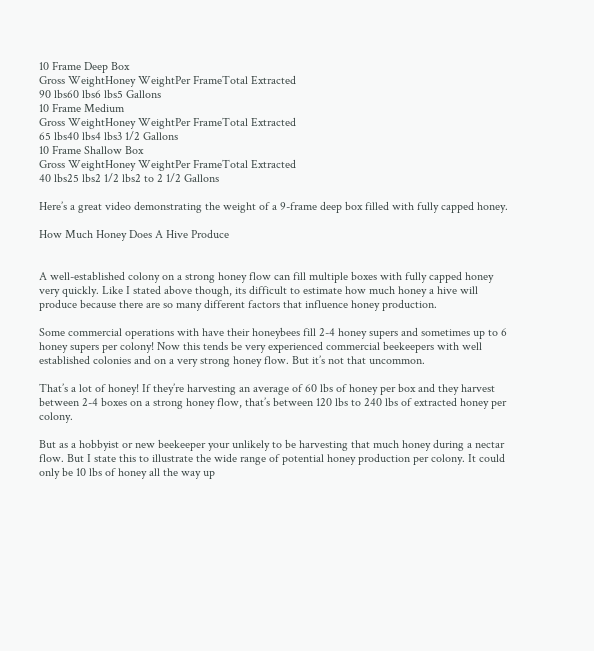10 Frame Deep Box
Gross WeightHoney WeightPer FrameTotal Extracted
90 lbs60 lbs6 lbs5 Gallons
10 Frame Medium
Gross WeightHoney WeightPer FrameTotal Extracted
65 lbs40 lbs4 lbs3 1/2 Gallons
10 Frame Shallow Box
Gross WeightHoney WeightPer FrameTotal Extracted
40 lbs25 lbs2 1/2 lbs2 to 2 1/2 Gallons

Here’s a great video demonstrating the weight of a 9-frame deep box filled with fully capped honey.

How Much Honey Does A Hive Produce


A well-established colony on a strong honey flow can fill multiple boxes with fully capped honey very quickly. Like I stated above though, its difficult to estimate how much honey a hive will produce because there are so many different factors that influence honey production.

Some commercial operations with have their honeybees fill 2-4 honey supers and sometimes up to 6 honey supers per colony! Now this tends be very experienced commercial beekeepers with well established colonies and on a very strong honey flow. But it’s not that uncommon.

That’s a lot of honey! If they’re harvesting an average of 60 lbs of honey per box and they harvest between 2-4 boxes on a strong honey flow, that’s between 120 lbs to 240 lbs of extracted honey per colony.

But as a hobbyist or new beekeeper your unlikely to be harvesting that much honey during a nectar flow. But I state this to illustrate the wide range of potential honey production per colony. It could only be 10 lbs of honey all the way up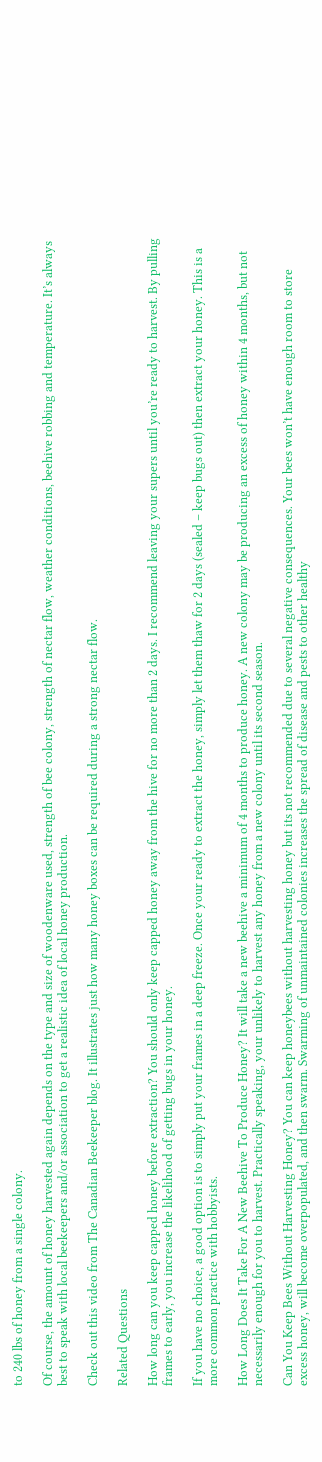to 240 lbs of honey from a single colony.

Of course, the amount of honey harvested again depends on the type and size of woodenware used, strength of bee colony, strength of nectar flow, weather conditions, beehive robbing and temperature. It’s always best to speak with local beekeepers and/or association to get a realistic idea of local honey production.

Check out this video from The Canadian Beekeeper blog. It illustrates just how many honey boxes can be required during a strong nectar flow.

Related Questions

How long can you keep capped honey before extraction? You should only keep capped honey away from the hive for no more than 2 days. I recommend leaving your supers until you’re ready to harvest. By pulling frames to early, you increase the likelihood of getting bugs in your honey.

If you have no choice, a good option is to simply put your frames in a deep freeze. Once your ready to extract the honey, simply let them thaw for 2 days (sealed – keep bugs out) then extract your honey. This is a more common practice with hobbyists.

How Long Does It Take For A New Beehive To Produce Honey? It will take a new beehive a minimum of 4 months to produce honey. A new colony may be producing an excess of honey within 4 months, but not necessarily enough for you to harvest. Practically speaking, your unlikely to harvest any honey from a new colony until its second season.

Can You Keep Bees Without Harvesting Honey? You can keep honeybees without harvesting honey but its not recommended due to several negative consequences. Your bees won’t have enough room to store excess honey, will become overpopulated, and then swarm. Swarming of unmaintained colonies increases the spread of disease and pests to other healthy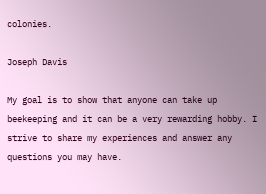colonies.

Joseph Davis

My goal is to show that anyone can take up beekeeping and it can be a very rewarding hobby. I strive to share my experiences and answer any questions you may have.